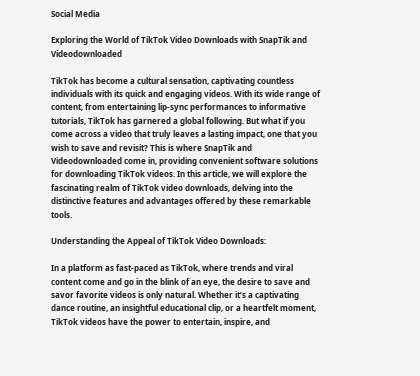Social Media

Exploring the World of TikTok Video Downloads with SnapTik and Videodownloaded

TikTok has become a cultural sensation, captivating countless individuals with its quick and engaging videos. With its wide range of content, from entertaining lip-sync performances to informative tutorials, TikTok has garnered a global following. But what if you come across a video that truly leaves a lasting impact, one that you wish to save and revisit? This is where SnapTik and Videodownloaded come in, providing convenient software solutions for downloading TikTok videos. In this article, we will explore the fascinating realm of TikTok video downloads, delving into the distinctive features and advantages offered by these remarkable tools.

Understanding the Appeal of TikTok Video Downloads:

In a platform as fast-paced as TikTok, where trends and viral content come and go in the blink of an eye, the desire to save and savor favorite videos is only natural. Whether it’s a captivating dance routine, an insightful educational clip, or a heartfelt moment, TikTok videos have the power to entertain, inspire, and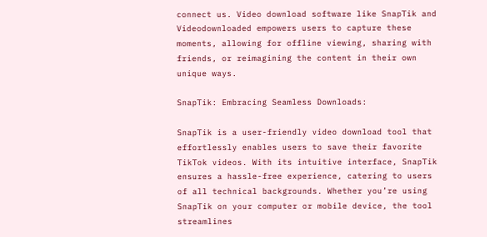connect us. Video download software like SnapTik and Videodownloaded empowers users to capture these moments, allowing for offline viewing, sharing with friends, or reimagining the content in their own unique ways.

SnapTik: Embracing Seamless Downloads:

SnapTik is a user-friendly video download tool that effortlessly enables users to save their favorite TikTok videos. With its intuitive interface, SnapTik ensures a hassle-free experience, catering to users of all technical backgrounds. Whether you’re using SnapTik on your computer or mobile device, the tool streamlines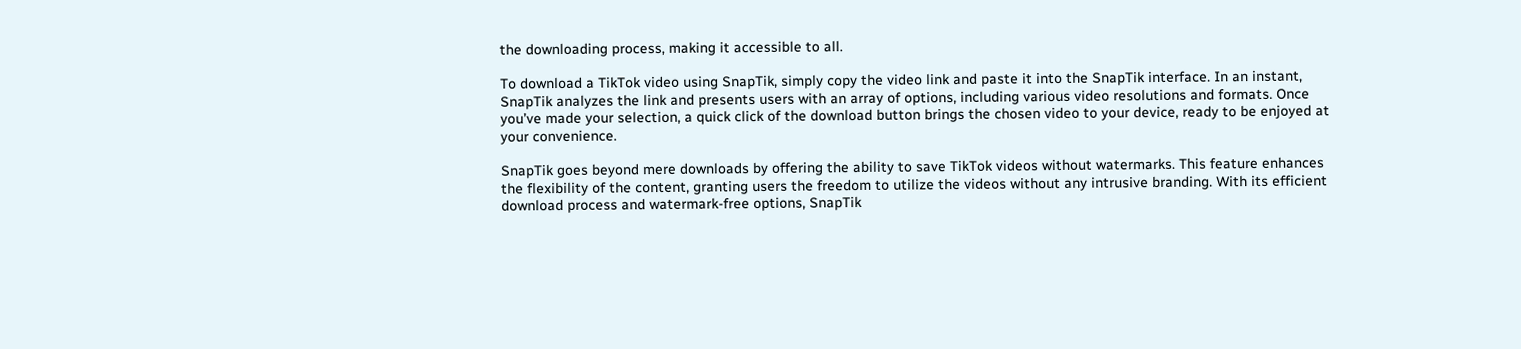the downloading process, making it accessible to all.

To download a TikTok video using SnapTik, simply copy the video link and paste it into the SnapTik interface. In an instant, SnapTik analyzes the link and presents users with an array of options, including various video resolutions and formats. Once you’ve made your selection, a quick click of the download button brings the chosen video to your device, ready to be enjoyed at your convenience.

SnapTik goes beyond mere downloads by offering the ability to save TikTok videos without watermarks. This feature enhances the flexibility of the content, granting users the freedom to utilize the videos without any intrusive branding. With its efficient download process and watermark-free options, SnapTik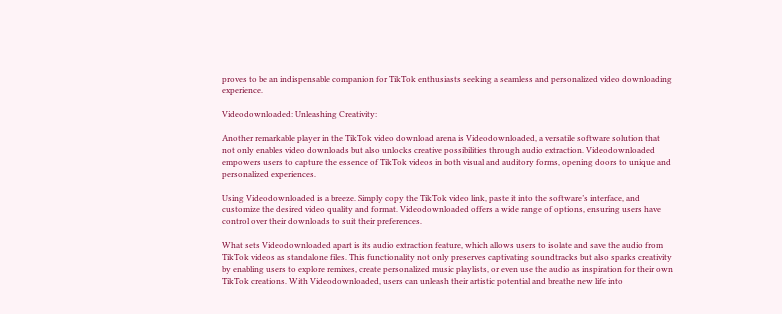proves to be an indispensable companion for TikTok enthusiasts seeking a seamless and personalized video downloading experience.

Videodownloaded: Unleashing Creativity:

Another remarkable player in the TikTok video download arena is Videodownloaded, a versatile software solution that not only enables video downloads but also unlocks creative possibilities through audio extraction. Videodownloaded empowers users to capture the essence of TikTok videos in both visual and auditory forms, opening doors to unique and personalized experiences.

Using Videodownloaded is a breeze. Simply copy the TikTok video link, paste it into the software’s interface, and customize the desired video quality and format. Videodownloaded offers a wide range of options, ensuring users have control over their downloads to suit their preferences.

What sets Videodownloaded apart is its audio extraction feature, which allows users to isolate and save the audio from TikTok videos as standalone files. This functionality not only preserves captivating soundtracks but also sparks creativity by enabling users to explore remixes, create personalized music playlists, or even use the audio as inspiration for their own TikTok creations. With Videodownloaded, users can unleash their artistic potential and breathe new life into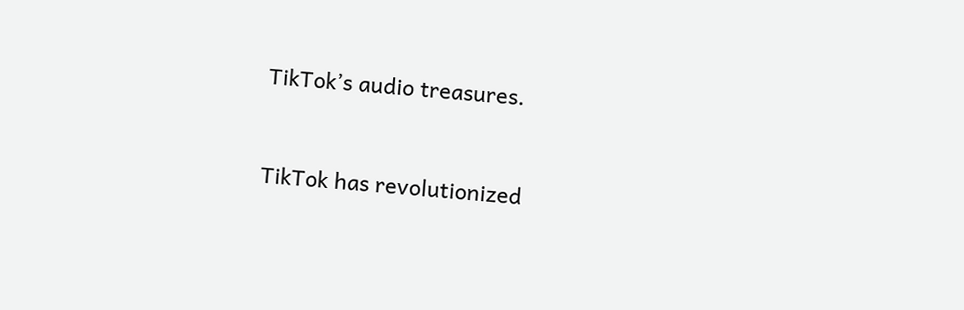TikTok’s audio treasures.


TikTok has revolutionized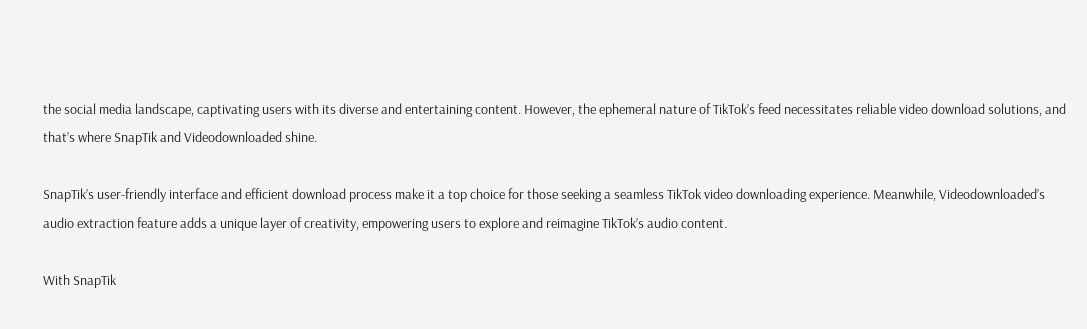the social media landscape, captivating users with its diverse and entertaining content. However, the ephemeral nature of TikTok’s feed necessitates reliable video download solutions, and that’s where SnapTik and Videodownloaded shine.

SnapTik’s user-friendly interface and efficient download process make it a top choice for those seeking a seamless TikTok video downloading experience. Meanwhile, Videodownloaded’s audio extraction feature adds a unique layer of creativity, empowering users to explore and reimagine TikTok’s audio content.

With SnapTik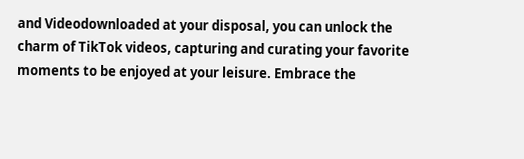and Videodownloaded at your disposal, you can unlock the charm of TikTok videos, capturing and curating your favorite moments to be enjoyed at your leisure. Embrace the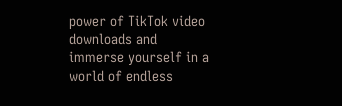power of TikTok video downloads and immerse yourself in a world of endless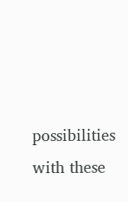possibilities with these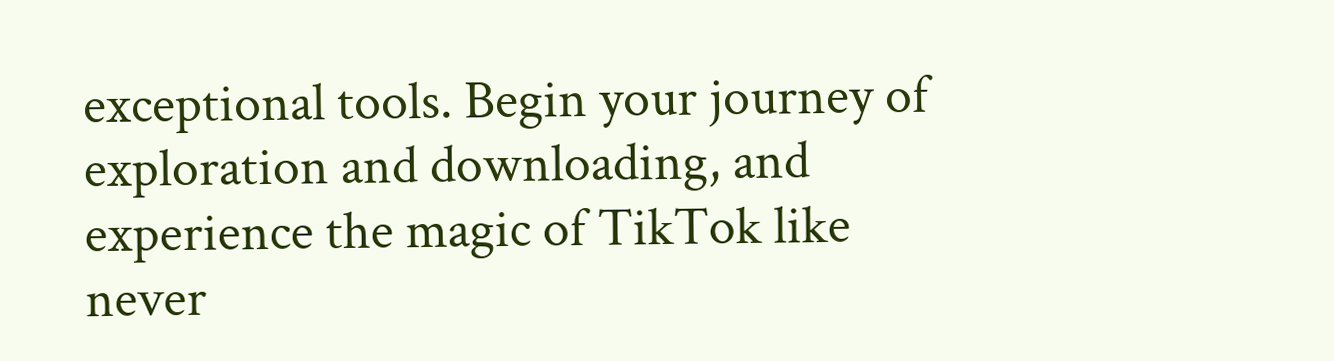exceptional tools. Begin your journey of exploration and downloading, and experience the magic of TikTok like never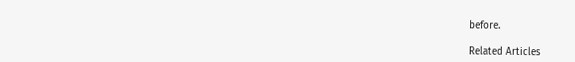before.

Related Articles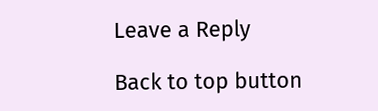Leave a Reply

Back to top button